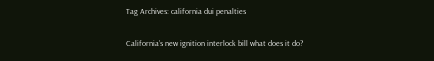Tag Archives: california dui penalties

California’s new ignition interlock bill what does it do?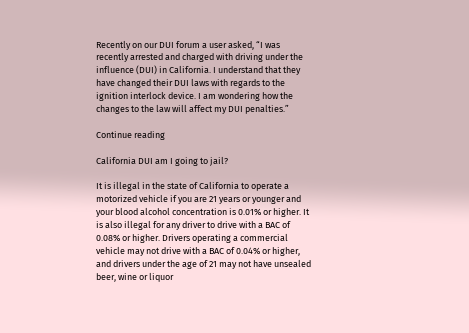Recently on our DUI forum a user asked, “I was recently arrested and charged with driving under the influence (DUI) in California. I understand that they have changed their DUI laws with regards to the ignition interlock device. I am wondering how the changes to the law will affect my DUI penalties.”

Continue reading

California DUI am I going to jail?

It is illegal in the state of California to operate a motorized vehicle if you are 21 years or younger and your blood alcohol concentration is 0.01% or higher. It is also illegal for any driver to drive with a BAC of 0.08% or higher. Drivers operating a commercial vehicle may not drive with a BAC of 0.04% or higher, and drivers under the age of 21 may not have unsealed beer, wine or liquor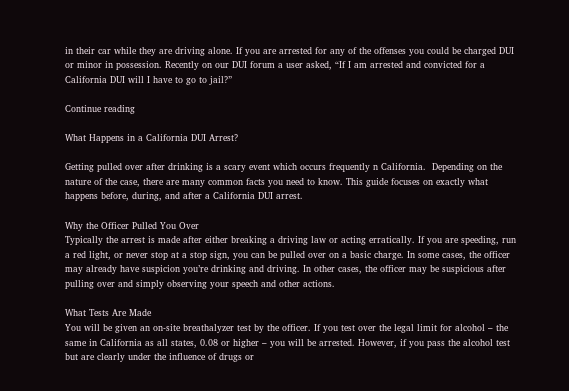in their car while they are driving alone. If you are arrested for any of the offenses you could be charged DUI or minor in possession. Recently on our DUI forum a user asked, “If I am arrested and convicted for a California DUI will I have to go to jail?”

Continue reading

What Happens in a California DUI Arrest?

Getting pulled over after drinking is a scary event which occurs frequently n California.  Depending on the nature of the case, there are many common facts you need to know. This guide focuses on exactly what happens before, during, and after a California DUI arrest.

Why the Officer Pulled You Over
Typically the arrest is made after either breaking a driving law or acting erratically. If you are speeding, run a red light, or never stop at a stop sign, you can be pulled over on a basic charge. In some cases, the officer may already have suspicion you’re drinking and driving. In other cases, the officer may be suspicious after pulling over and simply observing your speech and other actions.

What Tests Are Made
You will be given an on-site breathalyzer test by the officer. If you test over the legal limit for alcohol – the same in California as all states, 0.08 or higher – you will be arrested. However, if you pass the alcohol test but are clearly under the influence of drugs or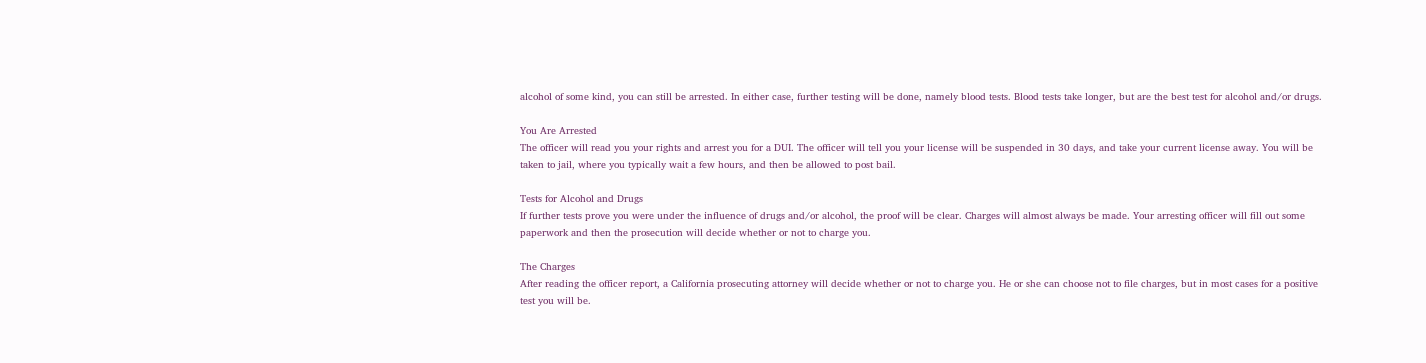alcohol of some kind, you can still be arrested. In either case, further testing will be done, namely blood tests. Blood tests take longer, but are the best test for alcohol and/or drugs.

You Are Arrested
The officer will read you your rights and arrest you for a DUI. The officer will tell you your license will be suspended in 30 days, and take your current license away. You will be taken to jail, where you typically wait a few hours, and then be allowed to post bail.

Tests for Alcohol and Drugs
If further tests prove you were under the influence of drugs and/or alcohol, the proof will be clear. Charges will almost always be made. Your arresting officer will fill out some paperwork and then the prosecution will decide whether or not to charge you.

The Charges
After reading the officer report, a California prosecuting attorney will decide whether or not to charge you. He or she can choose not to file charges, but in most cases for a positive test you will be.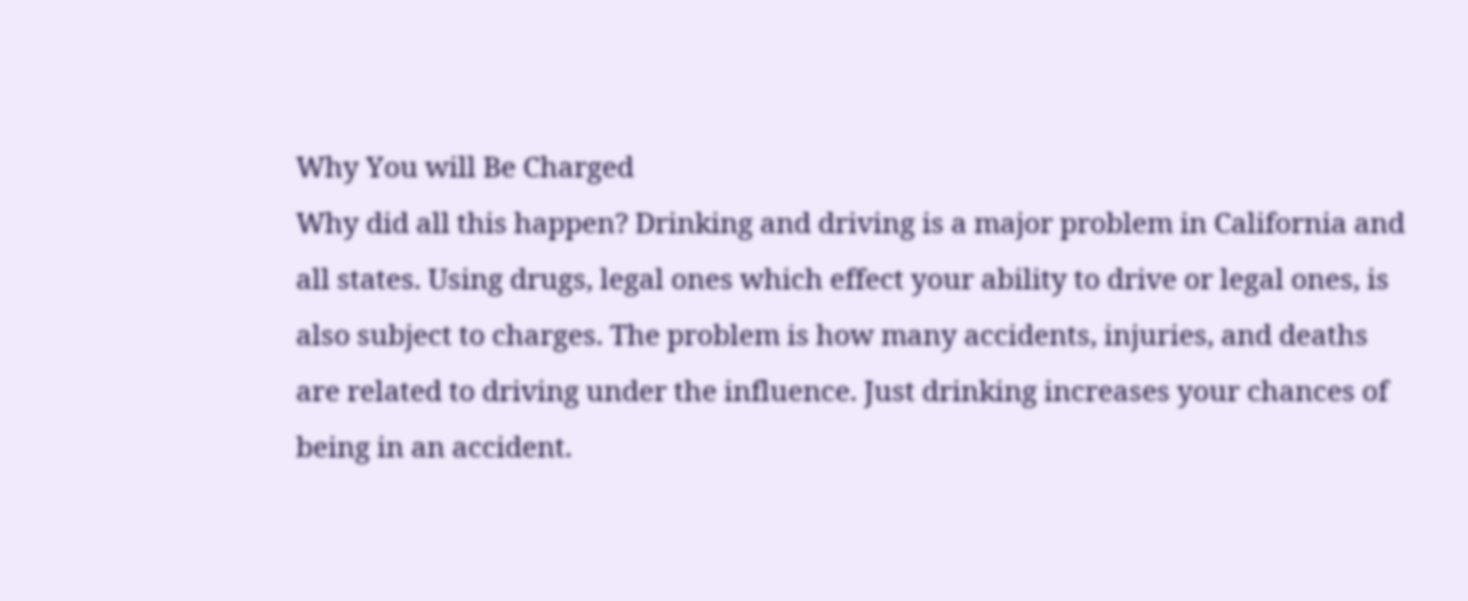Why You will Be Charged
Why did all this happen? Drinking and driving is a major problem in California and all states. Using drugs, legal ones which effect your ability to drive or legal ones, is also subject to charges. The problem is how many accidents, injuries, and deaths are related to driving under the influence. Just drinking increases your chances of being in an accident.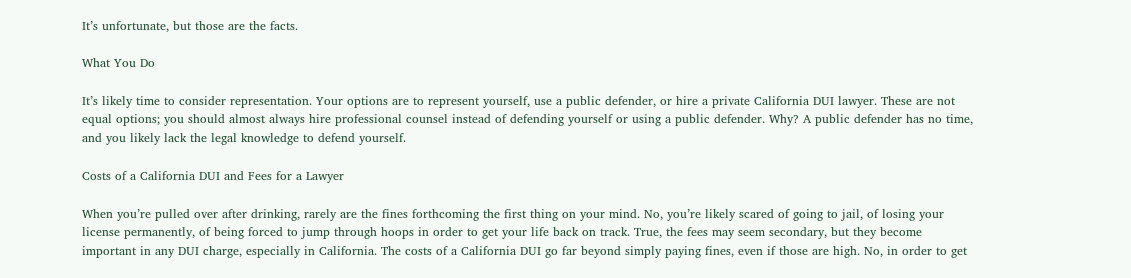It’s unfortunate, but those are the facts.

What You Do

It’s likely time to consider representation. Your options are to represent yourself, use a public defender, or hire a private California DUI lawyer. These are not equal options; you should almost always hire professional counsel instead of defending yourself or using a public defender. Why? A public defender has no time, and you likely lack the legal knowledge to defend yourself.

Costs of a California DUI and Fees for a Lawyer

When you’re pulled over after drinking, rarely are the fines forthcoming the first thing on your mind. No, you’re likely scared of going to jail, of losing your license permanently, of being forced to jump through hoops in order to get your life back on track. True, the fees may seem secondary, but they become important in any DUI charge, especially in California. The costs of a California DUI go far beyond simply paying fines, even if those are high. No, in order to get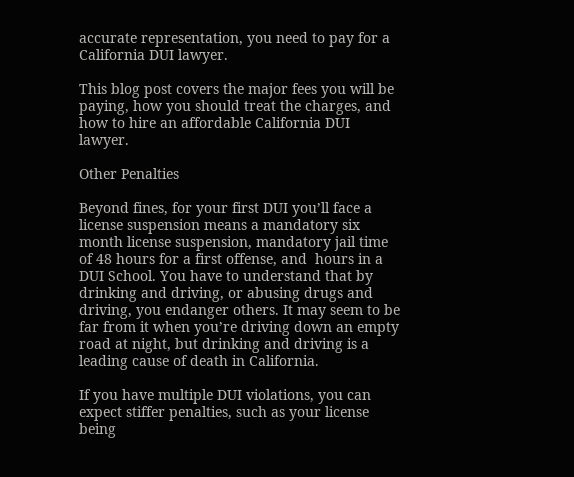accurate representation, you need to pay for a California DUI lawyer.

This blog post covers the major fees you will be paying, how you should treat the charges, and how to hire an affordable California DUI lawyer.

Other Penalties

Beyond fines, for your first DUI you’ll face a license suspension means a mandatory six month license suspension, mandatory jail time of 48 hours for a first offense, and  hours in a DUI School. You have to understand that by drinking and driving, or abusing drugs and driving, you endanger others. It may seem to be far from it when you’re driving down an empty road at night, but drinking and driving is a leading cause of death in California.

If you have multiple DUI violations, you can expect stiffer penalties, such as your license being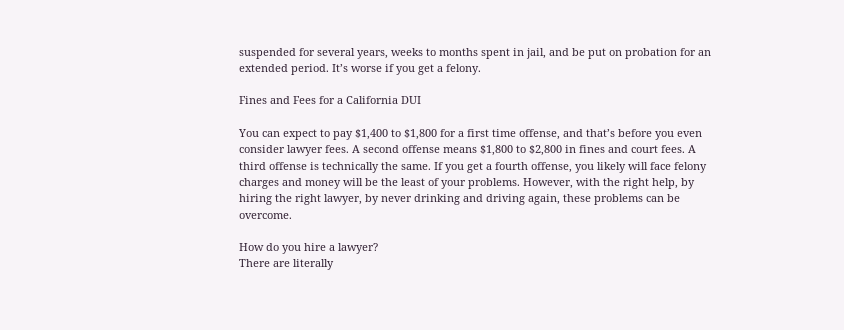suspended for several years, weeks to months spent in jail, and be put on probation for an extended period. It’s worse if you get a felony.

Fines and Fees for a California DUI

You can expect to pay $1,400 to $1,800 for a first time offense, and that’s before you even consider lawyer fees. A second offense means $1,800 to $2,800 in fines and court fees. A third offense is technically the same. If you get a fourth offense, you likely will face felony charges and money will be the least of your problems. However, with the right help, by hiring the right lawyer, by never drinking and driving again, these problems can be overcome.

How do you hire a lawyer?
There are literally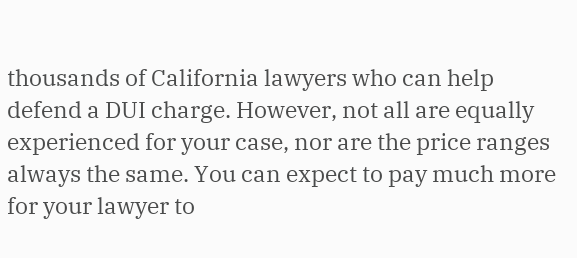thousands of California lawyers who can help defend a DUI charge. However, not all are equally experienced for your case, nor are the price ranges always the same. You can expect to pay much more for your lawyer to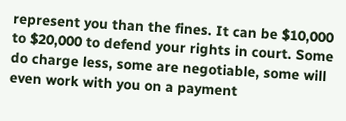represent you than the fines. It can be $10,000 to $20,000 to defend your rights in court. Some do charge less, some are negotiable, some will even work with you on a payment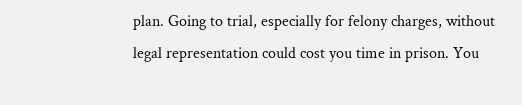plan. Going to trial, especially for felony charges, without legal representation could cost you time in prison. You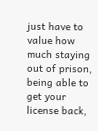just have to value how much staying out of prison, being able to get your license back,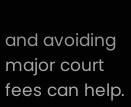and avoiding major court fees can help.